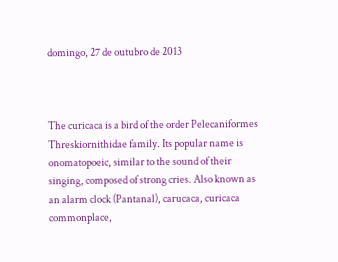domingo, 27 de outubro de 2013



The curicaca is a bird of the order Pelecaniformes Threskiornithidae family. Its popular name is onomatopoeic, similar to the sound of their singing, composed of strong cries. Also known as an alarm clock (Pantanal), carucaca, curicaca commonplace,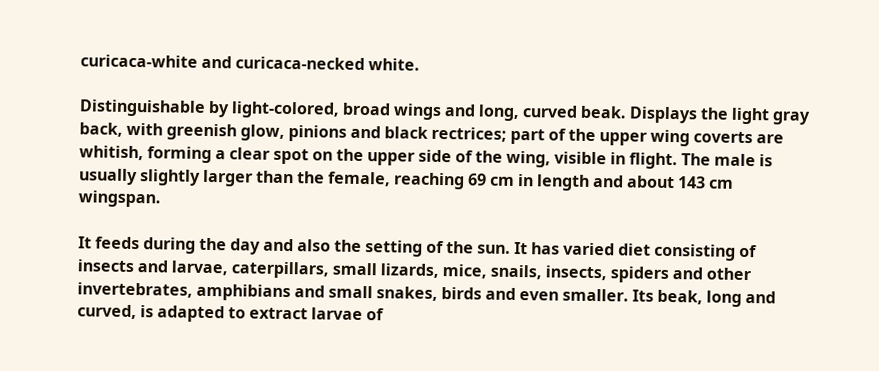curicaca-white and curicaca-necked white.

Distinguishable by light-colored, broad wings and long, curved beak. Displays the light gray back, with greenish glow, pinions and black rectrices; part of the upper wing coverts are whitish, forming a clear spot on the upper side of the wing, visible in flight. The male is usually slightly larger than the female, reaching 69 cm in length and about 143 cm wingspan.

It feeds during the day and also the setting of the sun. It has varied diet consisting of insects and larvae, caterpillars, small lizards, mice, snails, insects, spiders and other invertebrates, amphibians and small snakes, birds and even smaller. Its beak, long and curved, is adapted to extract larvae of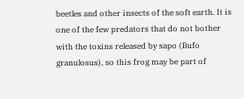beetles and other insects of the soft earth. It is one of the few predators that do not bother with the toxins released by sapo (Bufo granulosus), so this frog may be part of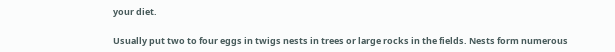your diet.

Usually put two to four eggs in twigs nests in trees or large rocks in the fields. Nests form numerous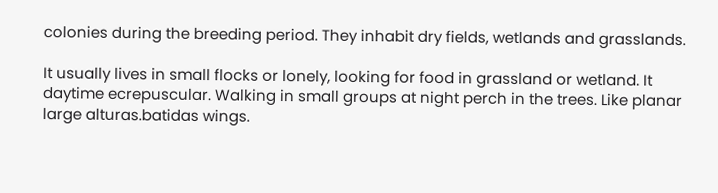colonies during the breeding period. They inhabit dry fields, wetlands and grasslands.

It usually lives in small flocks or lonely, looking for food in grassland or wetland. It daytime ecrepuscular. Walking in small groups at night perch in the trees. Like planar large alturas.batidas wings.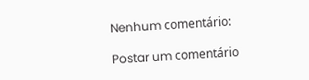Nenhum comentário:

Postar um comentário